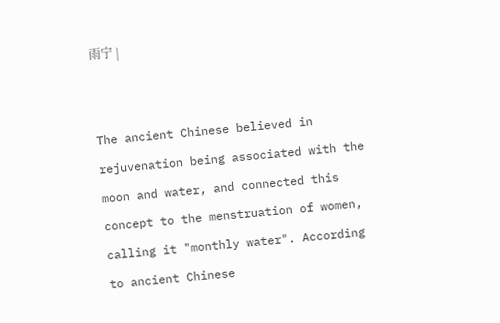雨宁 |


The ancient Chinese believed in rejuvenation being associated with the moon and water, and connected this concept to the menstruation of women, calling it "monthly water". According to ancient Chinese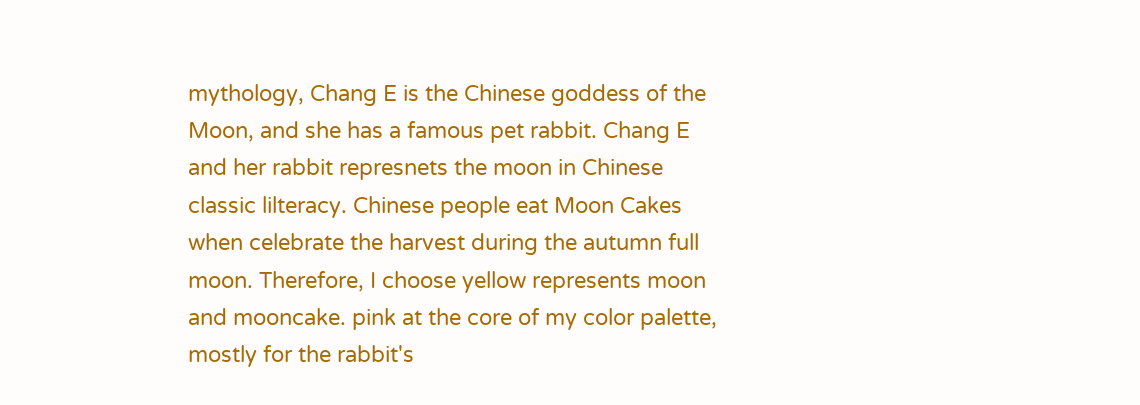mythology, Chang E is the Chinese goddess of the Moon, and she has a famous pet rabbit. Chang E and her rabbit represnets the moon in Chinese classic lilteracy. Chinese people eat Moon Cakes when celebrate the harvest during the autumn full moon. Therefore, I choose yellow represents moon and mooncake. pink at the core of my color palette, mostly for the rabbit's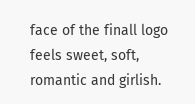face of the finall logo feels sweet, soft, romantic and girlish.